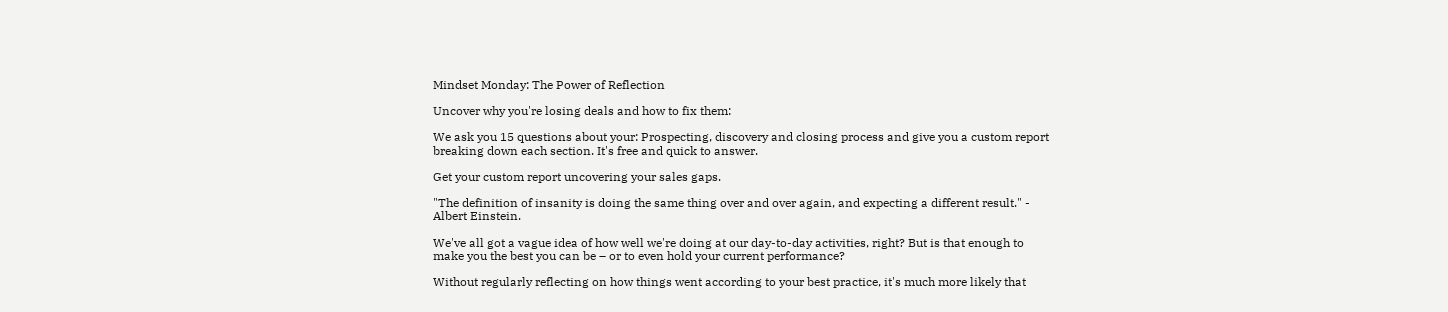Mindset Monday: The Power of Reflection

Uncover why you're losing deals and how to fix them:

We ask you 15 questions about your: Prospecting, discovery and closing process and give you a custom report breaking down each section. It's free and quick to answer.

Get your custom report uncovering your sales gaps.

"The definition of insanity is doing the same thing over and over again, and expecting a different result." - Albert Einstein.

We've all got a vague idea of how well we're doing at our day-to-day activities, right? But is that enough to make you the best you can be – or to even hold your current performance?

Without regularly reflecting on how things went according to your best practice, it's much more likely that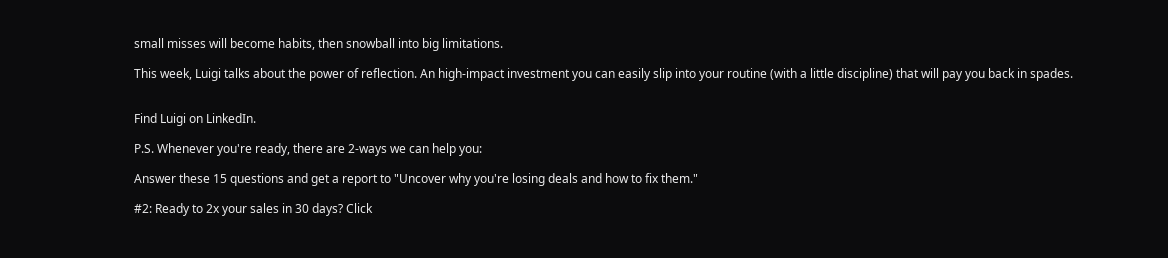small misses will become habits, then snowball into big limitations.

This week, Luigi talks about the power of reflection. An high-impact investment you can easily slip into your routine (with a little discipline) that will pay you back in spades.


Find Luigi on LinkedIn.

P.S. Whenever you're ready, there are 2-ways we can help you:

Answer these 15 questions and get a report to "Uncover why you're losing deals and how to fix them."

#2: Ready to 2x your sales in 30 days? Click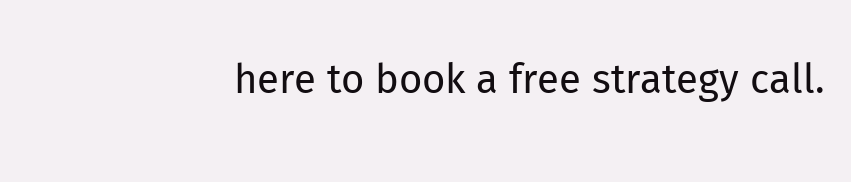here to book a free strategy call.